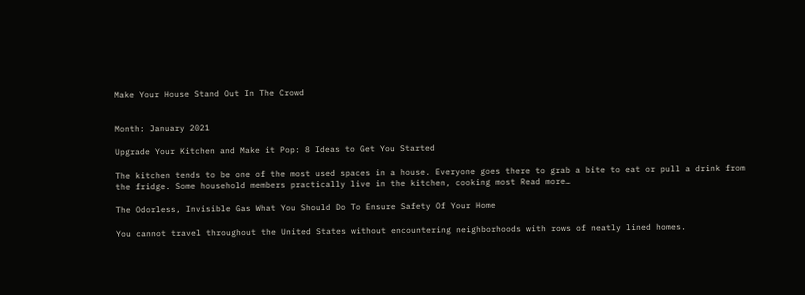Make Your House Stand Out In The Crowd


Month: January 2021

Upgrade Your Kitchen and Make it Pop: 8 Ideas to Get You Started

The kitchen tends to be one of the most used spaces in a house. Everyone goes there to grab a bite to eat or pull a drink from the fridge. Some household members practically live in the kitchen, cooking most Read more…

The Odorless, Invisible Gas What You Should Do To Ensure Safety Of Your Home

You cannot travel throughout the United States without encountering neighborhoods with rows of neatly lined homes.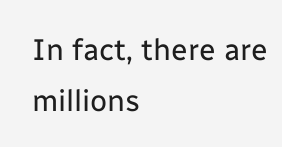In fact, there are millions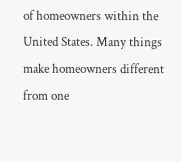of homeowners within the United States. Many things make homeowners different from one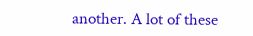another. A lot of these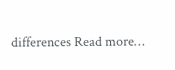differences Read more…